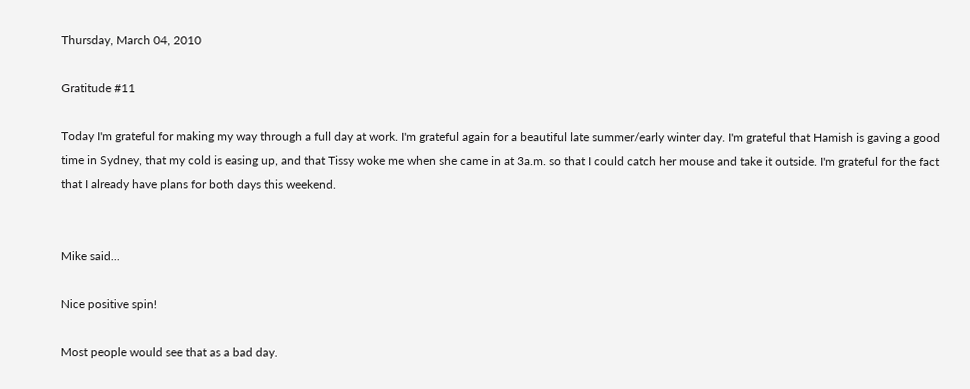Thursday, March 04, 2010

Gratitude #11

Today I'm grateful for making my way through a full day at work. I'm grateful again for a beautiful late summer/early winter day. I'm grateful that Hamish is gaving a good time in Sydney, that my cold is easing up, and that Tissy woke me when she came in at 3a.m. so that I could catch her mouse and take it outside. I'm grateful for the fact that I already have plans for both days this weekend.


Mike said...

Nice positive spin!

Most people would see that as a bad day.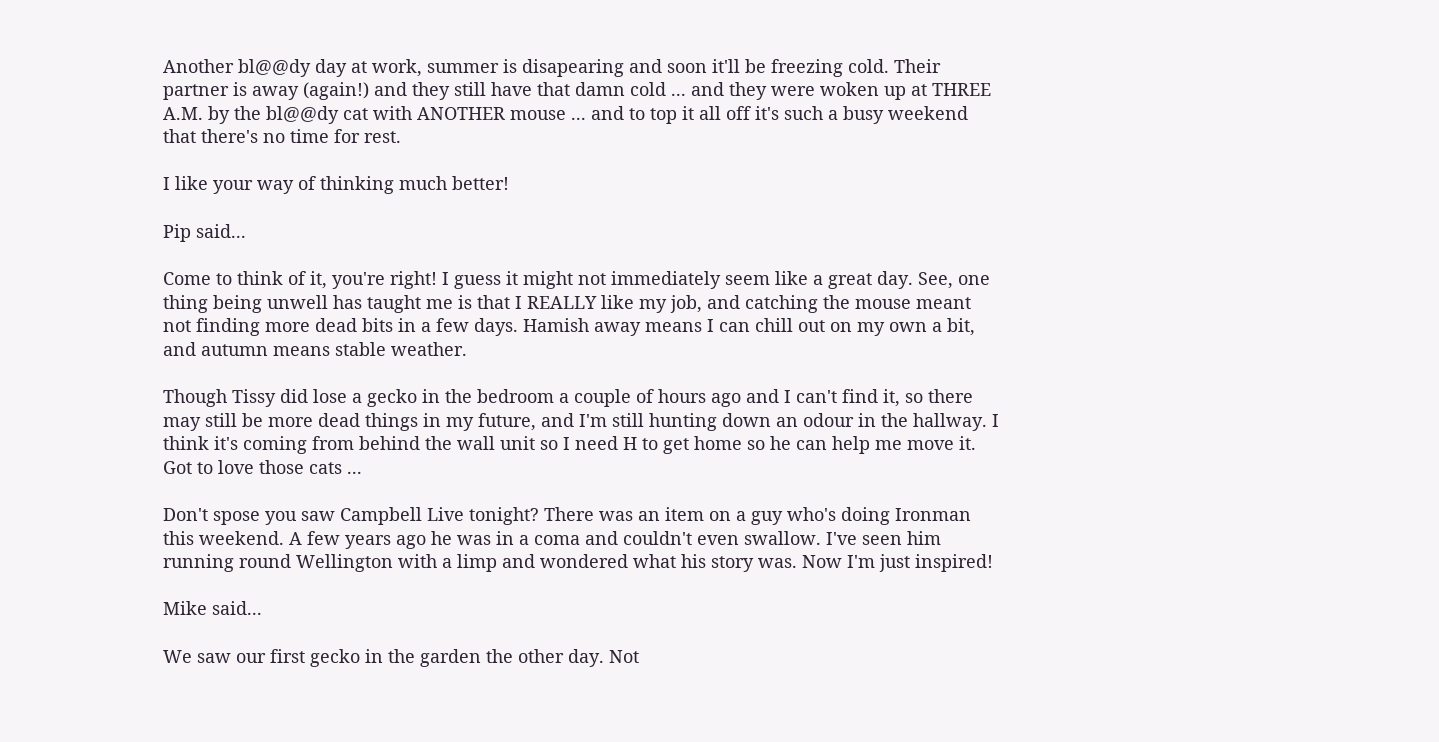Another bl@@dy day at work, summer is disapearing and soon it'll be freezing cold. Their partner is away (again!) and they still have that damn cold ... and they were woken up at THREE A.M. by the bl@@dy cat with ANOTHER mouse ... and to top it all off it's such a busy weekend that there's no time for rest.

I like your way of thinking much better!

Pip said...

Come to think of it, you're right! I guess it might not immediately seem like a great day. See, one thing being unwell has taught me is that I REALLY like my job, and catching the mouse meant not finding more dead bits in a few days. Hamish away means I can chill out on my own a bit, and autumn means stable weather.

Though Tissy did lose a gecko in the bedroom a couple of hours ago and I can't find it, so there may still be more dead things in my future, and I'm still hunting down an odour in the hallway. I think it's coming from behind the wall unit so I need H to get home so he can help me move it. Got to love those cats ...

Don't spose you saw Campbell Live tonight? There was an item on a guy who's doing Ironman this weekend. A few years ago he was in a coma and couldn't even swallow. I've seen him running round Wellington with a limp and wondered what his story was. Now I'm just inspired!

Mike said...

We saw our first gecko in the garden the other day. Not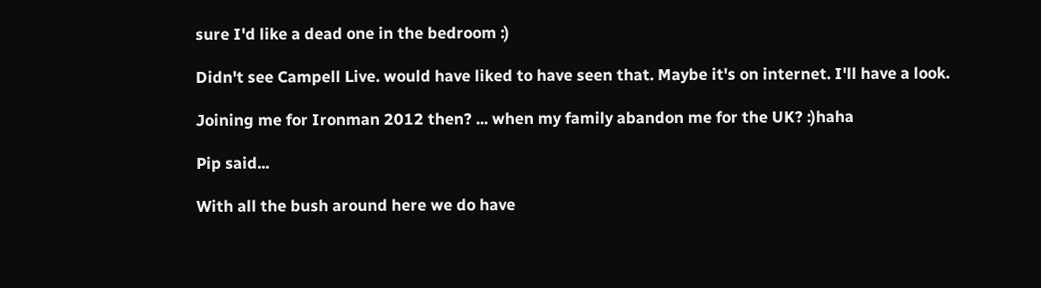sure I'd like a dead one in the bedroom :)

Didn't see Campell Live. would have liked to have seen that. Maybe it's on internet. I'll have a look.

Joining me for Ironman 2012 then? ... when my family abandon me for the UK? :)haha

Pip said...

With all the bush around here we do have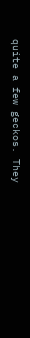quite a few geckos. They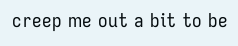creep me out a bit to be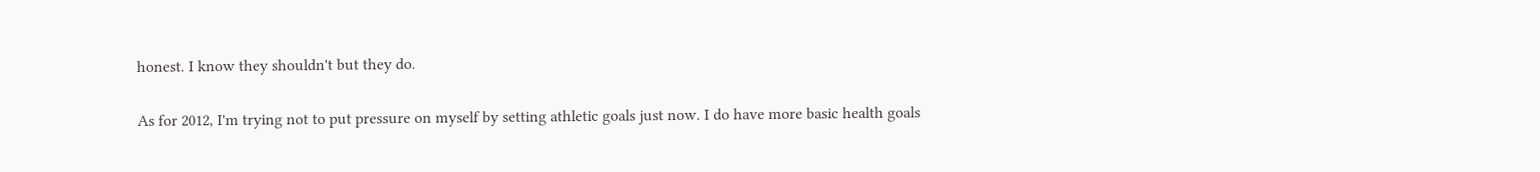honest. I know they shouldn't but they do.

As for 2012, I'm trying not to put pressure on myself by setting athletic goals just now. I do have more basic health goals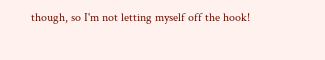though, so I'm not letting myself off the hook!